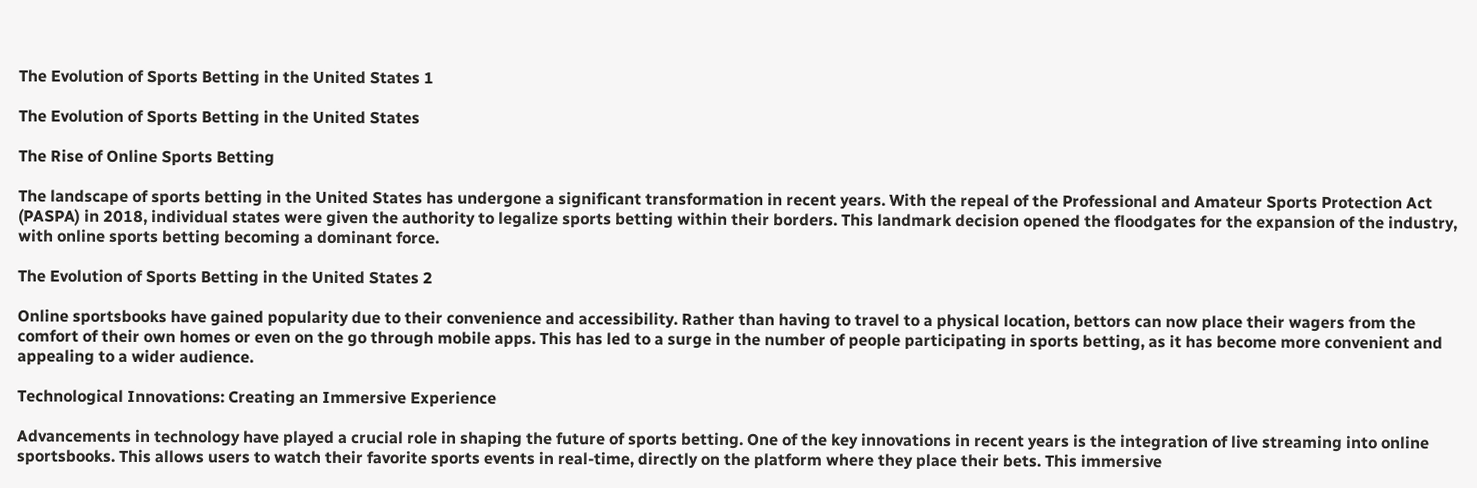The Evolution of Sports Betting in the United States 1

The Evolution of Sports Betting in the United States

The Rise of Online Sports Betting

The landscape of sports betting in the United States has undergone a significant transformation in recent years. With the repeal of the Professional and Amateur Sports Protection Act (PASPA) in 2018, individual states were given the authority to legalize sports betting within their borders. This landmark decision opened the floodgates for the expansion of the industry, with online sports betting becoming a dominant force.

The Evolution of Sports Betting in the United States 2

Online sportsbooks have gained popularity due to their convenience and accessibility. Rather than having to travel to a physical location, bettors can now place their wagers from the comfort of their own homes or even on the go through mobile apps. This has led to a surge in the number of people participating in sports betting, as it has become more convenient and appealing to a wider audience.

Technological Innovations: Creating an Immersive Experience

Advancements in technology have played a crucial role in shaping the future of sports betting. One of the key innovations in recent years is the integration of live streaming into online sportsbooks. This allows users to watch their favorite sports events in real-time, directly on the platform where they place their bets. This immersive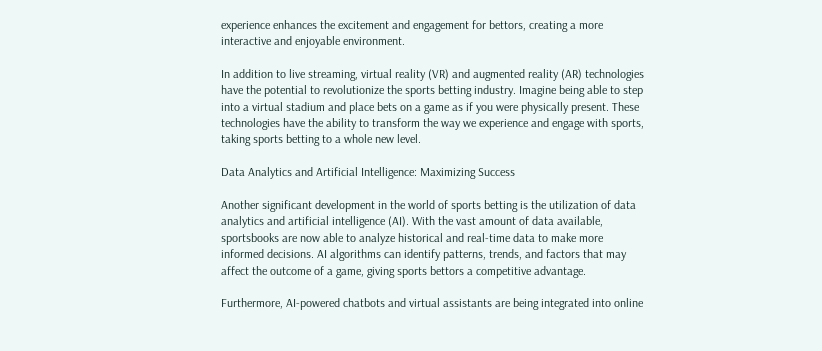experience enhances the excitement and engagement for bettors, creating a more interactive and enjoyable environment.

In addition to live streaming, virtual reality (VR) and augmented reality (AR) technologies have the potential to revolutionize the sports betting industry. Imagine being able to step into a virtual stadium and place bets on a game as if you were physically present. These technologies have the ability to transform the way we experience and engage with sports, taking sports betting to a whole new level.

Data Analytics and Artificial Intelligence: Maximizing Success

Another significant development in the world of sports betting is the utilization of data analytics and artificial intelligence (AI). With the vast amount of data available, sportsbooks are now able to analyze historical and real-time data to make more informed decisions. AI algorithms can identify patterns, trends, and factors that may affect the outcome of a game, giving sports bettors a competitive advantage.

Furthermore, AI-powered chatbots and virtual assistants are being integrated into online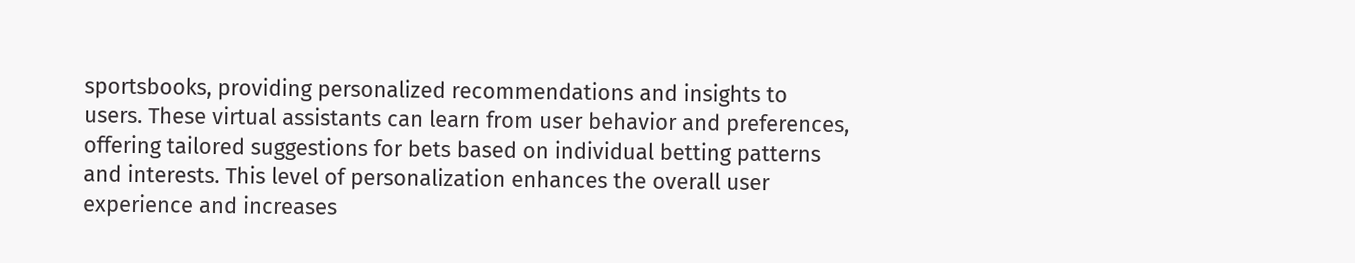sportsbooks, providing personalized recommendations and insights to users. These virtual assistants can learn from user behavior and preferences, offering tailored suggestions for bets based on individual betting patterns and interests. This level of personalization enhances the overall user experience and increases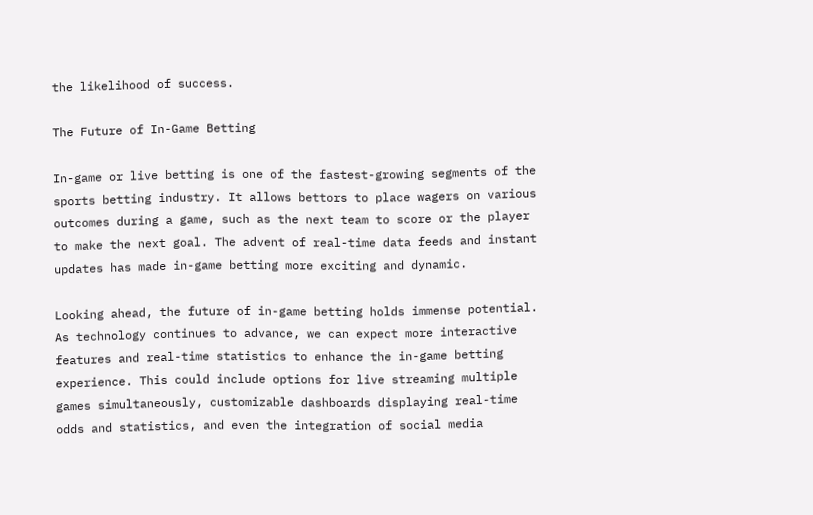the likelihood of success.

The Future of In-Game Betting

In-game or live betting is one of the fastest-growing segments of the sports betting industry. It allows bettors to place wagers on various outcomes during a game, such as the next team to score or the player to make the next goal. The advent of real-time data feeds and instant updates has made in-game betting more exciting and dynamic.

Looking ahead, the future of in-game betting holds immense potential. As technology continues to advance, we can expect more interactive features and real-time statistics to enhance the in-game betting experience. This could include options for live streaming multiple games simultaneously, customizable dashboards displaying real-time odds and statistics, and even the integration of social media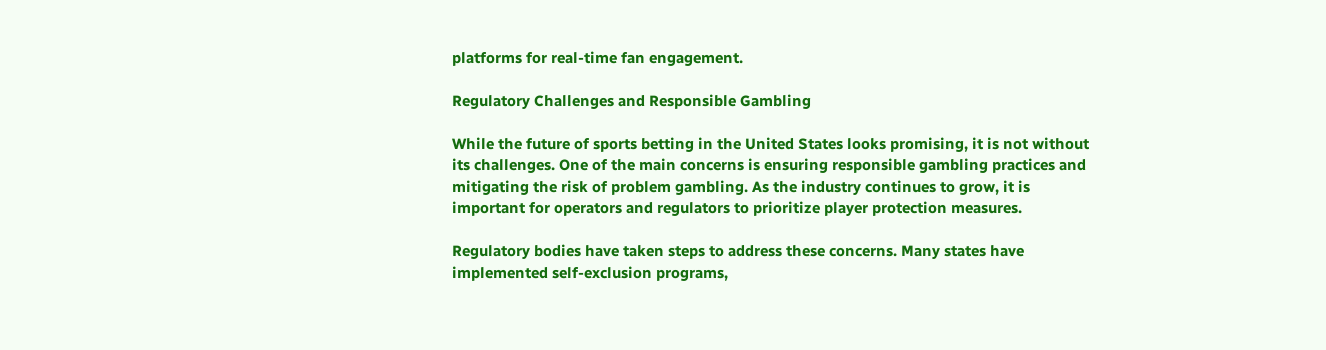platforms for real-time fan engagement.

Regulatory Challenges and Responsible Gambling

While the future of sports betting in the United States looks promising, it is not without its challenges. One of the main concerns is ensuring responsible gambling practices and mitigating the risk of problem gambling. As the industry continues to grow, it is important for operators and regulators to prioritize player protection measures.

Regulatory bodies have taken steps to address these concerns. Many states have implemented self-exclusion programs,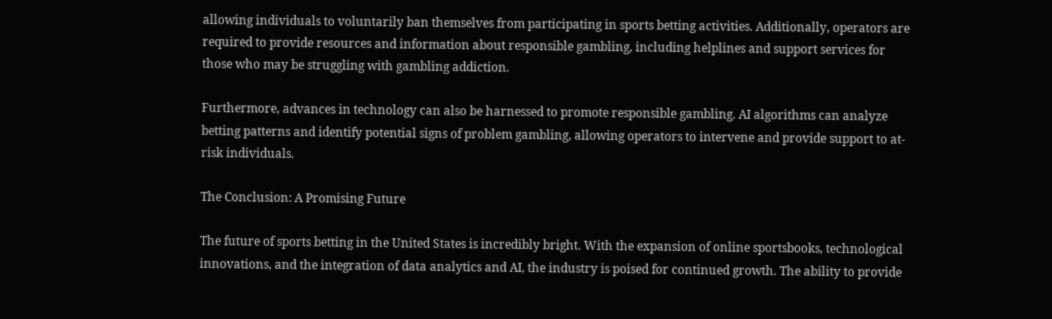allowing individuals to voluntarily ban themselves from participating in sports betting activities. Additionally, operators are required to provide resources and information about responsible gambling, including helplines and support services for those who may be struggling with gambling addiction.

Furthermore, advances in technology can also be harnessed to promote responsible gambling. AI algorithms can analyze betting patterns and identify potential signs of problem gambling, allowing operators to intervene and provide support to at-risk individuals.

The Conclusion: A Promising Future

The future of sports betting in the United States is incredibly bright. With the expansion of online sportsbooks, technological innovations, and the integration of data analytics and AI, the industry is poised for continued growth. The ability to provide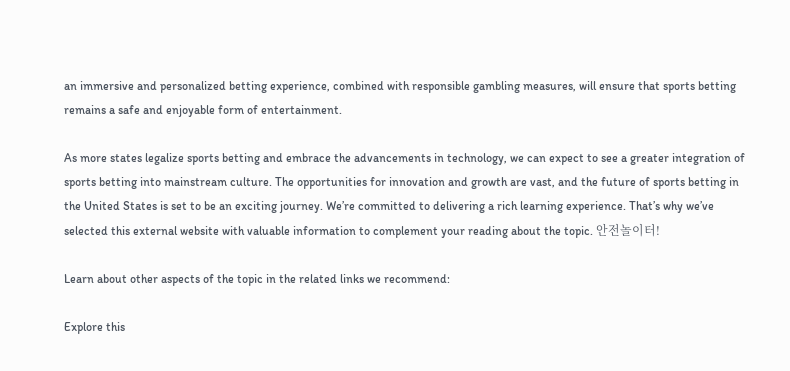an immersive and personalized betting experience, combined with responsible gambling measures, will ensure that sports betting remains a safe and enjoyable form of entertainment.

As more states legalize sports betting and embrace the advancements in technology, we can expect to see a greater integration of sports betting into mainstream culture. The opportunities for innovation and growth are vast, and the future of sports betting in the United States is set to be an exciting journey. We’re committed to delivering a rich learning experience. That’s why we’ve selected this external website with valuable information to complement your reading about the topic. 안전놀이터!

Learn about other aspects of the topic in the related links we recommend:

Explore this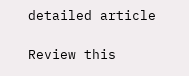detailed article

Review this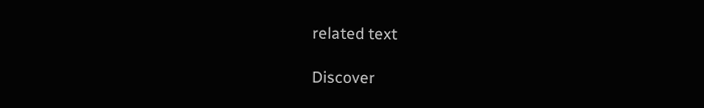related text

Discover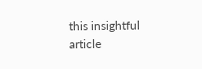this insightful article